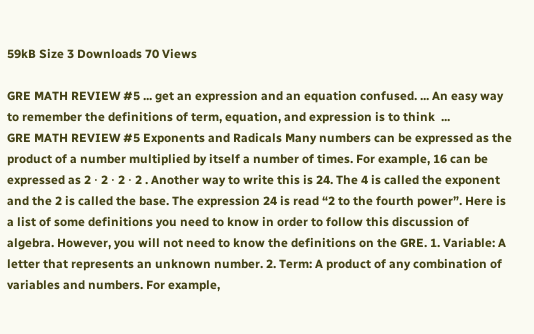59kB Size 3 Downloads 70 Views

GRE MATH REVIEW #5 ... get an expression and an equation confused. ... An easy way to remember the definitions of term, equation, and expression is to think  ...
GRE MATH REVIEW #5 Exponents and Radicals Many numbers can be expressed as the product of a number multiplied by itself a number of times. For example, 16 can be expressed as 2 ⋅ 2 ⋅ 2 ⋅ 2 . Another way to write this is 24. The 4 is called the exponent and the 2 is called the base. The expression 24 is read “2 to the fourth power”. Here is a list of some definitions you need to know in order to follow this discussion of algebra. However, you will not need to know the definitions on the GRE. 1. Variable: A letter that represents an unknown number. 2. Term: A product of any combination of variables and numbers. For example,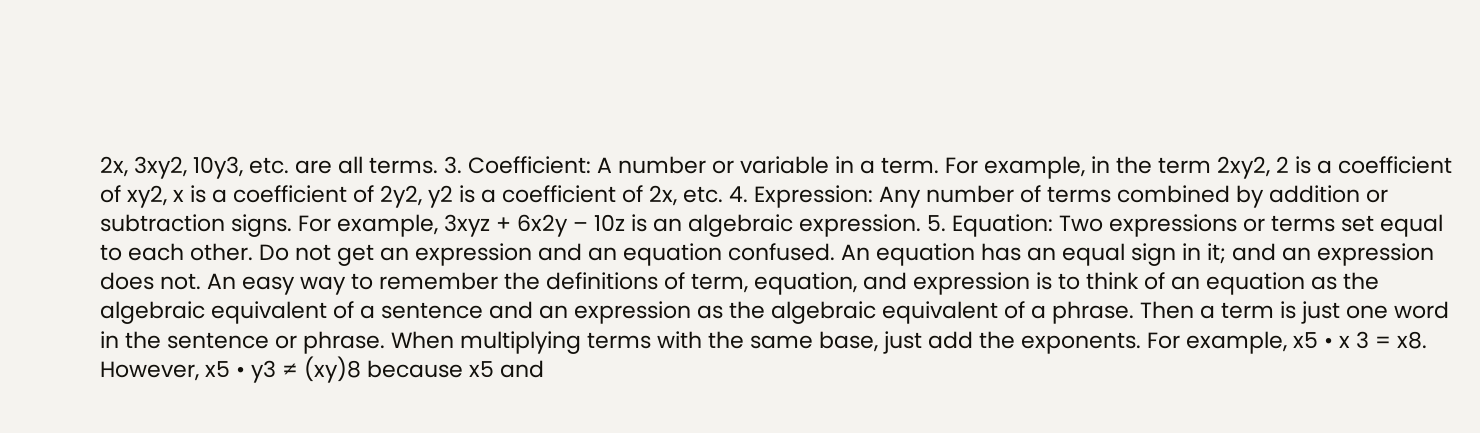2x, 3xy2, 10y3, etc. are all terms. 3. Coefficient: A number or variable in a term. For example, in the term 2xy2, 2 is a coefficient of xy2, x is a coefficient of 2y2, y2 is a coefficient of 2x, etc. 4. Expression: Any number of terms combined by addition or subtraction signs. For example, 3xyz + 6x2y – 10z is an algebraic expression. 5. Equation: Two expressions or terms set equal to each other. Do not get an expression and an equation confused. An equation has an equal sign in it; and an expression does not. An easy way to remember the definitions of term, equation, and expression is to think of an equation as the algebraic equivalent of a sentence and an expression as the algebraic equivalent of a phrase. Then a term is just one word in the sentence or phrase. When multiplying terms with the same base, just add the exponents. For example, x5 • x 3 = x8. However, x5 • y3 ≠ (xy)8 because x5 and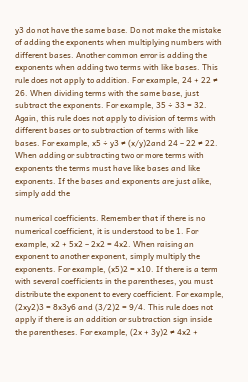y3 do not have the same base. Do not make the mistake of adding the exponents when multiplying numbers with different bases. Another common error is adding the exponents when adding two terms with like bases. This rule does not apply to addition. For example, 24 + 22 ≠ 26. When dividing terms with the same base, just subtract the exponents. For example, 35 ÷ 33 = 32. Again, this rule does not apply to division of terms with different bases or to subtraction of terms with like bases. For example, x5 ÷ y3 ≠ (x/y)2and 24 – 22 ≠ 22. When adding or subtracting two or more terms with exponents the terms must have like bases and like exponents. If the bases and exponents are just alike, simply add the

numerical coefficients. Remember that if there is no numerical coefficient, it is understood to be 1. For example, x2 + 5x2 – 2x2 = 4x2. When raising an exponent to another exponent, simply multiply the exponents. For example, (x5)2 = x10. If there is a term with several coefficients in the parentheses, you must distribute the exponent to every coefficient. For example, (2xy2)3 = 8x3y6 and (3/2)2 = 9/4. This rule does not apply if there is an addition or subtraction sign inside the parentheses. For example, (2x + 3y)2 ≠ 4x2 +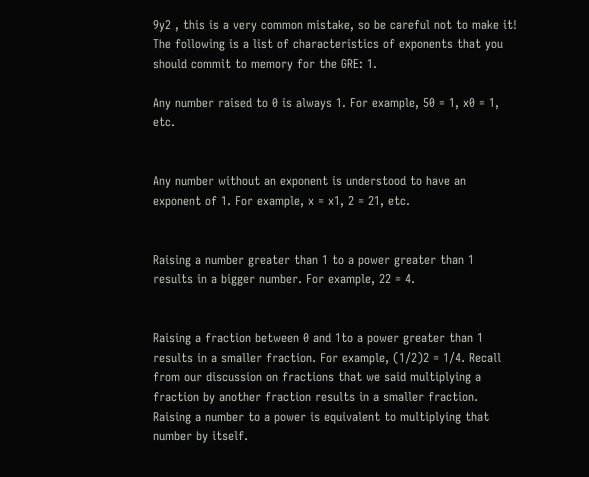9y2 , this is a very common mistake, so be careful not to make it! The following is a list of characteristics of exponents that you should commit to memory for the GRE: 1.

Any number raised to 0 is always 1. For example, 50 = 1, x0 = 1, etc.


Any number without an exponent is understood to have an exponent of 1. For example, x = x1, 2 = 21, etc.


Raising a number greater than 1 to a power greater than 1 results in a bigger number. For example, 22 = 4.


Raising a fraction between 0 and 1to a power greater than 1 results in a smaller fraction. For example, (1/2)2 = 1/4. Recall from our discussion on fractions that we said multiplying a fraction by another fraction results in a smaller fraction. Raising a number to a power is equivalent to multiplying that number by itself.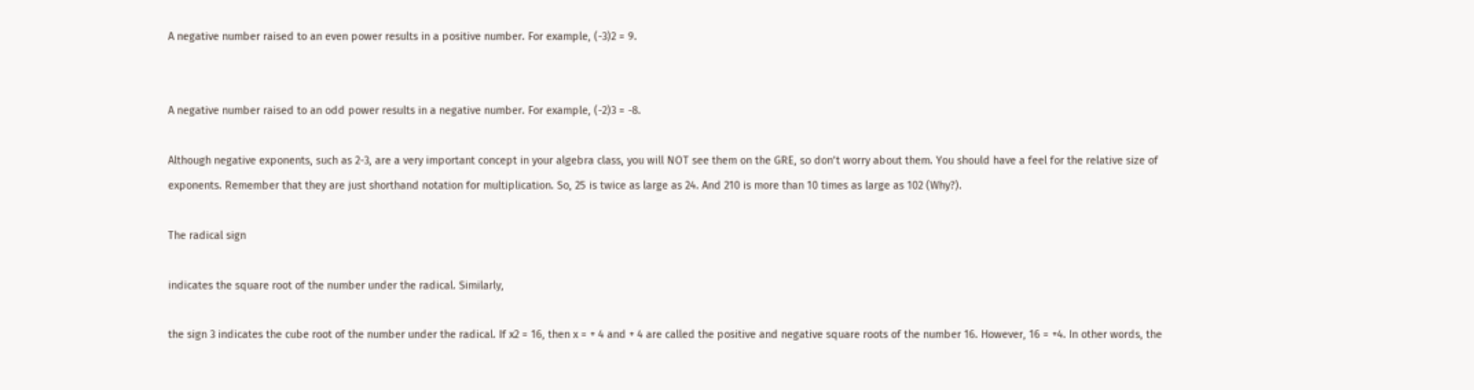A negative number raised to an even power results in a positive number. For example, (-3)2 = 9.


A negative number raised to an odd power results in a negative number. For example, (-2)3 = -8.

Although negative exponents, such as 2-3, are a very important concept in your algebra class, you will NOT see them on the GRE, so don’t worry about them. You should have a feel for the relative size of exponents. Remember that they are just shorthand notation for multiplication. So, 25 is twice as large as 24. And 210 is more than 10 times as large as 102 (Why?).

The radical sign

indicates the square root of the number under the radical. Similarly,

the sign 3 indicates the cube root of the number under the radical. If x2 = 16, then x = + 4 and + 4 are called the positive and negative square roots of the number 16. However, 16 = +4. In other words, the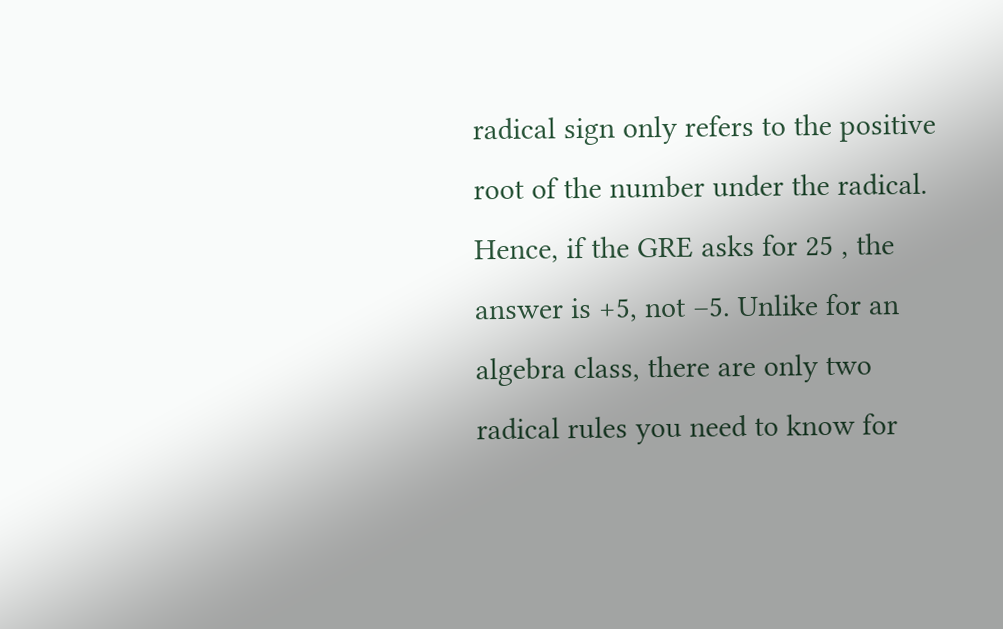radical sign only refers to the positive root of the number under the radical. Hence, if the GRE asks for 25 , the answer is +5, not –5. Unlike for an algebra class, there are only two radical rules you need to know for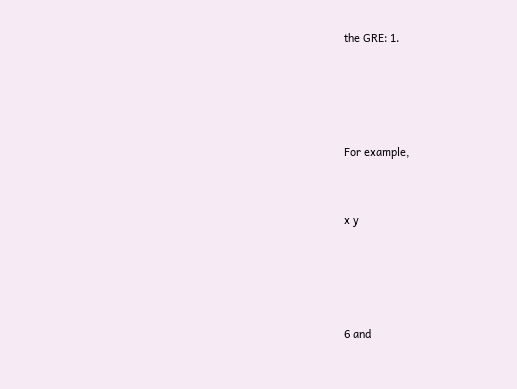the GRE: 1.




For example,


x y




6 and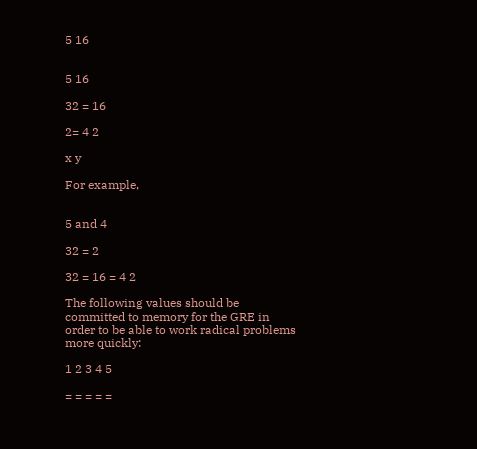5 16


5 16

32 = 16

2= 4 2

x y

For example,


5 and 4

32 = 2

32 = 16 = 4 2

The following values should be committed to memory for the GRE in order to be able to work radical problems more quickly:

1 2 3 4 5

= = = = =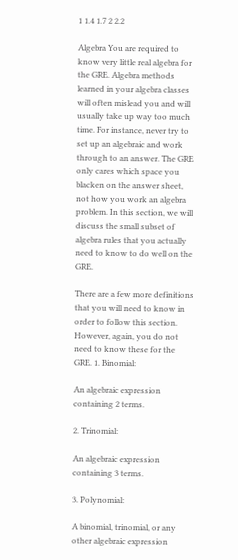1 1.4 1.7 2 2.2

Algebra You are required to know very little real algebra for the GRE. Algebra methods learned in your algebra classes will often mislead you and will usually take up way too much time. For instance, never try to set up an algebraic and work through to an answer. The GRE only cares which space you blacken on the answer sheet, not how you work an algebra problem. In this section, we will discuss the small subset of algebra rules that you actually need to know to do well on the GRE.

There are a few more definitions that you will need to know in order to follow this section. However, again, you do not need to know these for the GRE. 1. Binomial:

An algebraic expression containing 2 terms.

2. Trinomial:

An algebraic expression containing 3 terms.

3. Polynomial:

A binomial, trinomial, or any other algebraic expression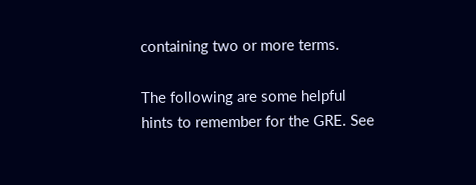containing two or more terms.

The following are some helpful hints to remember for the GRE. See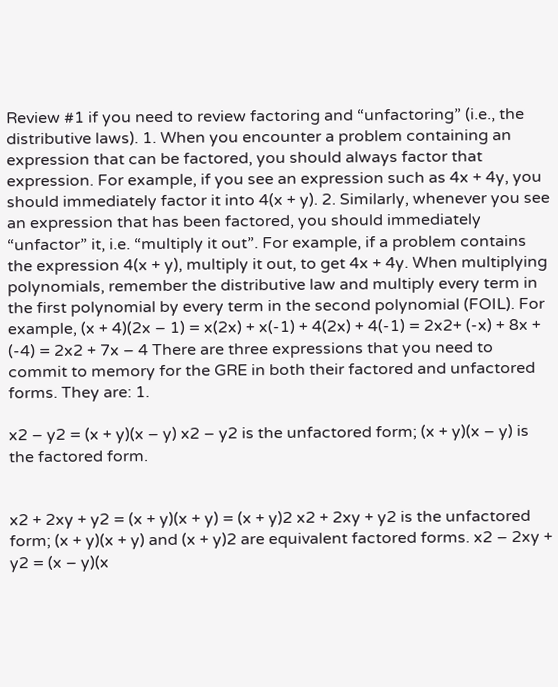Review #1 if you need to review factoring and “unfactoring” (i.e., the distributive laws). 1. When you encounter a problem containing an expression that can be factored, you should always factor that expression. For example, if you see an expression such as 4x + 4y, you should immediately factor it into 4(x + y). 2. Similarly, whenever you see an expression that has been factored, you should immediately “unfactor” it, i.e. “multiply it out”. For example, if a problem contains the expression 4(x + y), multiply it out, to get 4x + 4y. When multiplying polynomials, remember the distributive law and multiply every term in the first polynomial by every term in the second polynomial (FOIL). For example, (x + 4)(2x – 1) = x(2x) + x(-1) + 4(2x) + 4(-1) = 2x2+ (-x) + 8x + (-4) = 2x2 + 7x – 4 There are three expressions that you need to commit to memory for the GRE in both their factored and unfactored forms. They are: 1.

x2 – y2 = (x + y)(x – y) x2 – y2 is the unfactored form; (x + y)(x – y) is the factored form.


x2 + 2xy + y2 = (x + y)(x + y) = (x + y)2 x2 + 2xy + y2 is the unfactored form; (x + y)(x + y) and (x + y)2 are equivalent factored forms. x2 – 2xy + y2 = (x – y)(x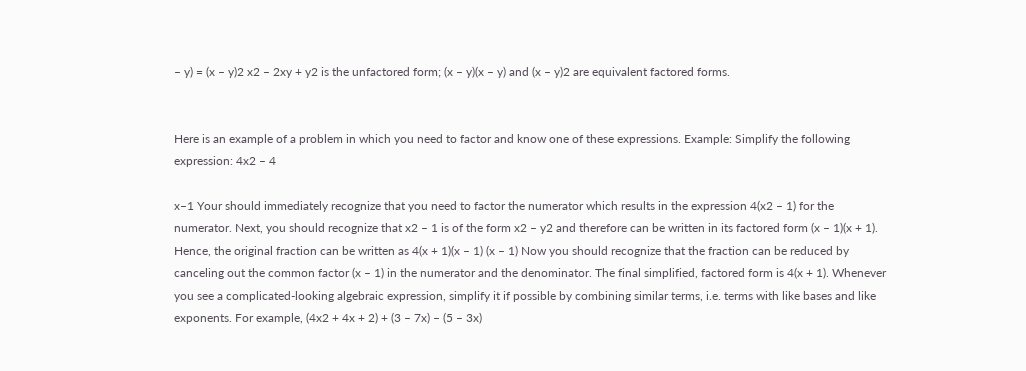– y) = (x – y)2 x2 – 2xy + y2 is the unfactored form; (x – y)(x – y) and (x – y)2 are equivalent factored forms.


Here is an example of a problem in which you need to factor and know one of these expressions. Example: Simplify the following expression: 4x2 – 4

x–1 Your should immediately recognize that you need to factor the numerator which results in the expression 4(x2 – 1) for the numerator. Next, you should recognize that x2 – 1 is of the form x2 – y2 and therefore can be written in its factored form (x – 1)(x + 1). Hence, the original fraction can be written as 4(x + 1)(x – 1) (x – 1) Now you should recognize that the fraction can be reduced by canceling out the common factor (x – 1) in the numerator and the denominator. The final simplified, factored form is 4(x + 1). Whenever you see a complicated-looking algebraic expression, simplify it if possible by combining similar terms, i.e. terms with like bases and like exponents. For example, (4x2 + 4x + 2) + (3 – 7x) – (5 – 3x)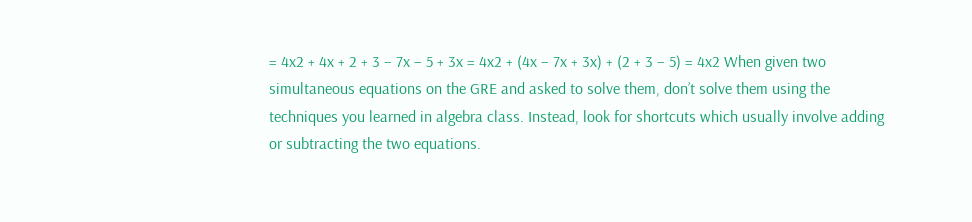= 4x2 + 4x + 2 + 3 – 7x – 5 + 3x = 4x2 + (4x – 7x + 3x) + (2 + 3 – 5) = 4x2 When given two simultaneous equations on the GRE and asked to solve them, don’t solve them using the techniques you learned in algebra class. Instead, look for shortcuts which usually involve adding or subtracting the two equations.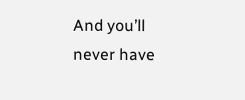And you’ll never have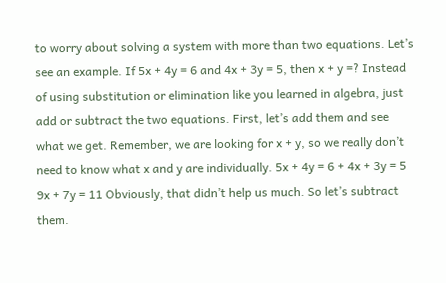to worry about solving a system with more than two equations. Let’s see an example. If 5x + 4y = 6 and 4x + 3y = 5, then x + y =? Instead of using substitution or elimination like you learned in algebra, just add or subtract the two equations. First, let’s add them and see what we get. Remember, we are looking for x + y, so we really don’t need to know what x and y are individually. 5x + 4y = 6 + 4x + 3y = 5 9x + 7y = 11 Obviously, that didn’t help us much. So let’s subtract them.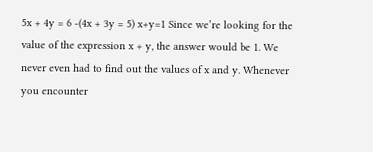5x + 4y = 6 -(4x + 3y = 5) x+y=1 Since we’re looking for the value of the expression x + y, the answer would be 1. We never even had to find out the values of x and y. Whenever you encounter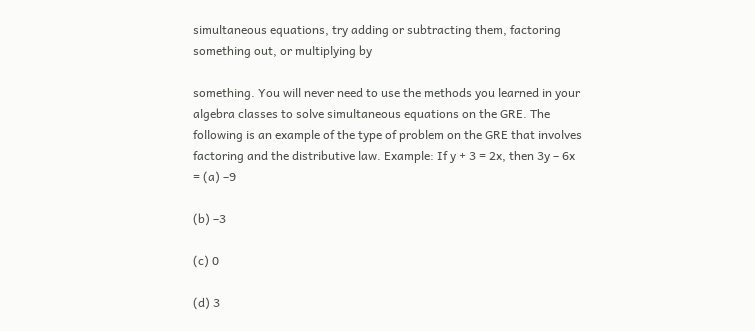simultaneous equations, try adding or subtracting them, factoring something out, or multiplying by

something. You will never need to use the methods you learned in your algebra classes to solve simultaneous equations on the GRE. The following is an example of the type of problem on the GRE that involves factoring and the distributive law. Example: If y + 3 = 2x, then 3y – 6x = (a) –9

(b) –3

(c) 0

(d) 3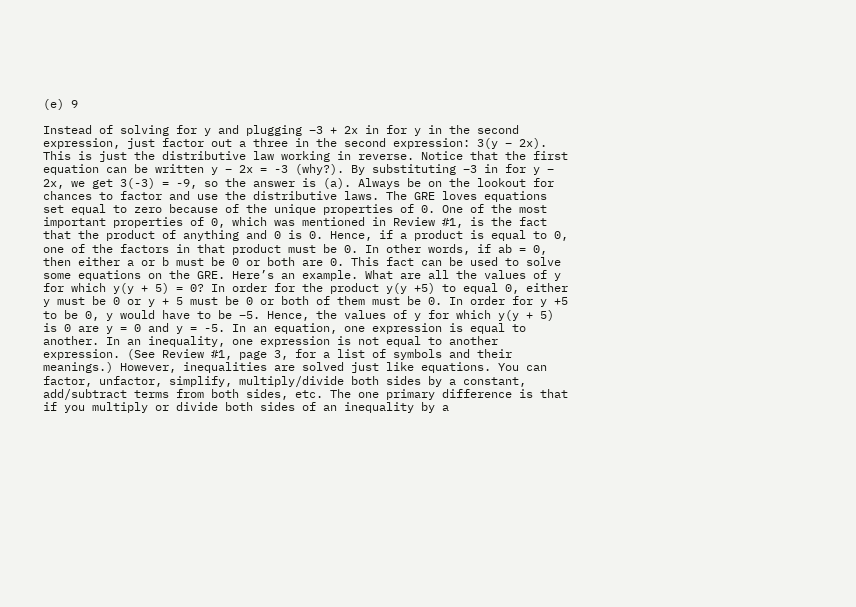(e) 9

Instead of solving for y and plugging –3 + 2x in for y in the second expression, just factor out a three in the second expression: 3(y – 2x). This is just the distributive law working in reverse. Notice that the first equation can be written y – 2x = -3 (why?). By substituting –3 in for y – 2x, we get 3(-3) = -9, so the answer is (a). Always be on the lookout for chances to factor and use the distributive laws. The GRE loves equations set equal to zero because of the unique properties of 0. One of the most important properties of 0, which was mentioned in Review #1, is the fact that the product of anything and 0 is 0. Hence, if a product is equal to 0, one of the factors in that product must be 0. In other words, if ab = 0, then either a or b must be 0 or both are 0. This fact can be used to solve some equations on the GRE. Here’s an example. What are all the values of y for which y(y + 5) = 0? In order for the product y(y +5) to equal 0, either y must be 0 or y + 5 must be 0 or both of them must be 0. In order for y +5 to be 0, y would have to be –5. Hence, the values of y for which y(y + 5) is 0 are y = 0 and y = -5. In an equation, one expression is equal to another. In an inequality, one expression is not equal to another expression. (See Review #1, page 3, for a list of symbols and their meanings.) However, inequalities are solved just like equations. You can factor, unfactor, simplify, multiply/divide both sides by a constant, add/subtract terms from both sides, etc. The one primary difference is that if you multiply or divide both sides of an inequality by a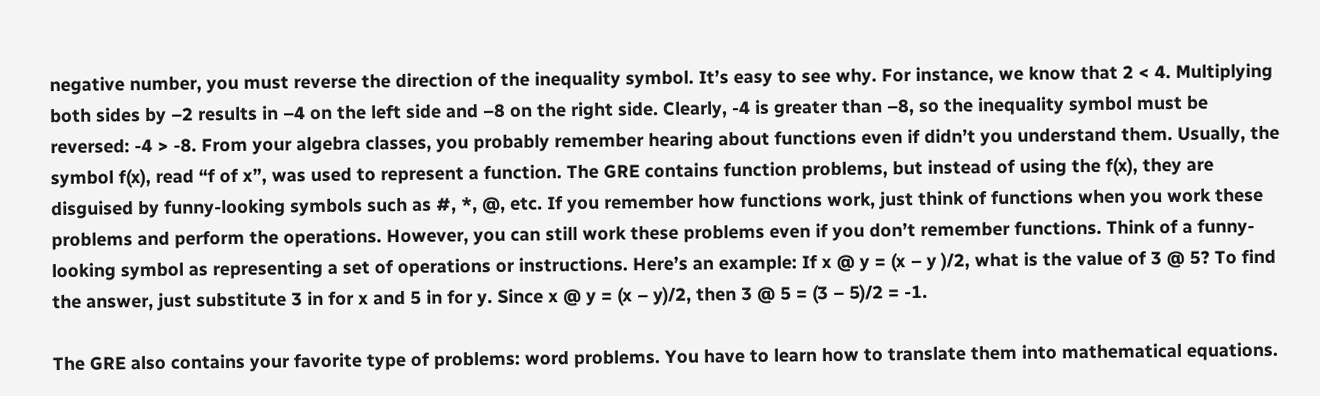negative number, you must reverse the direction of the inequality symbol. It’s easy to see why. For instance, we know that 2 < 4. Multiplying both sides by –2 results in –4 on the left side and –8 on the right side. Clearly, -4 is greater than –8, so the inequality symbol must be reversed: -4 > -8. From your algebra classes, you probably remember hearing about functions even if didn’t you understand them. Usually, the symbol f(x), read “f of x”, was used to represent a function. The GRE contains function problems, but instead of using the f(x), they are disguised by funny-looking symbols such as #, *, @, etc. If you remember how functions work, just think of functions when you work these problems and perform the operations. However, you can still work these problems even if you don’t remember functions. Think of a funny-looking symbol as representing a set of operations or instructions. Here’s an example: If x @ y = (x – y )/2, what is the value of 3 @ 5? To find the answer, just substitute 3 in for x and 5 in for y. Since x @ y = (x – y)/2, then 3 @ 5 = (3 – 5)/2 = -1.

The GRE also contains your favorite type of problems: word problems. You have to learn how to translate them into mathematical equations.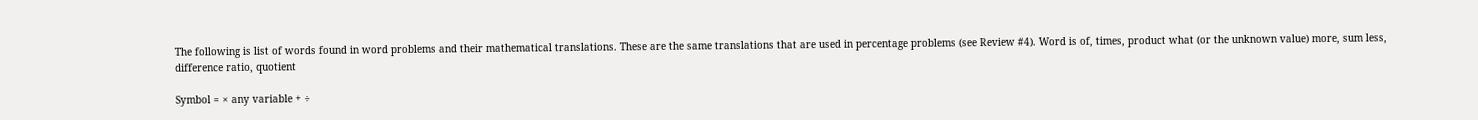The following is list of words found in word problems and their mathematical translations. These are the same translations that are used in percentage problems (see Review #4). Word is of, times, product what (or the unknown value) more, sum less, difference ratio, quotient

Symbol = × any variable + ÷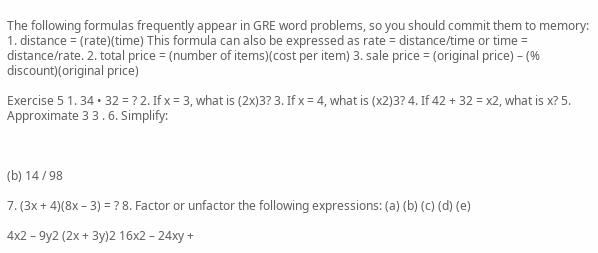The following formulas frequently appear in GRE word problems, so you should commit them to memory: 1. distance = (rate)(time) This formula can also be expressed as rate = distance/time or time = distance/rate. 2. total price = (number of items)(cost per item) 3. sale price = (original price) – (% discount)(original price)

Exercise 5 1. 34 • 32 = ? 2. If x = 3, what is (2x)3? 3. If x = 4, what is (x2)3? 4. If 42 + 32 = x2, what is x? 5. Approximate 3 3 . 6. Simplify:



(b) 14 / 98

7. (3x + 4)(8x – 3) = ? 8. Factor or unfactor the following expressions: (a) (b) (c) (d) (e)

4x2 – 9y2 (2x + 3y)2 16x2 – 24xy +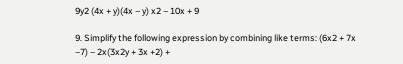9y2 (4x + y)(4x – y) x2 – 10x + 9

9. Simplify the following expression by combining like terms: (6x2 + 7x –7) – 2x(3x2y + 3x +2) +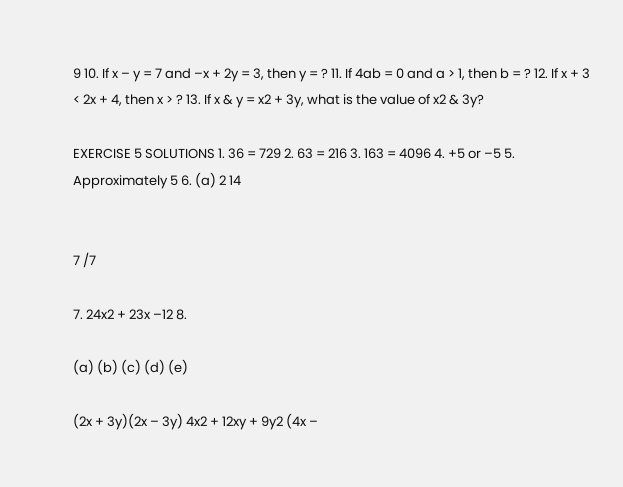9 10. If x – y = 7 and –x + 2y = 3, then y = ? 11. If 4ab = 0 and a > 1, then b = ? 12. If x + 3 < 2x + 4, then x > ? 13. If x & y = x2 + 3y, what is the value of x2 & 3y?

EXERCISE 5 SOLUTIONS 1. 36 = 729 2. 63 = 216 3. 163 = 4096 4. +5 or –5 5. Approximately 5 6. (a) 2 14


7 /7

7. 24x2 + 23x –12 8.

(a) (b) (c) (d) (e)

(2x + 3y)(2x – 3y) 4x2 + 12xy + 9y2 (4x –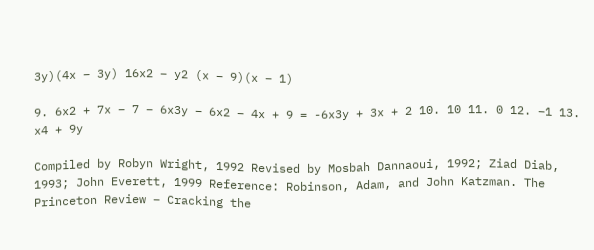3y)(4x – 3y) 16x2 – y2 (x – 9)(x – 1)

9. 6x2 + 7x – 7 – 6x3y – 6x2 – 4x + 9 = -6x3y + 3x + 2 10. 10 11. 0 12. –1 13. x4 + 9y

Compiled by Robyn Wright, 1992 Revised by Mosbah Dannaoui, 1992; Ziad Diab, 1993; John Everett, 1999 Reference: Robinson, Adam, and John Katzman. The Princeton Review – Cracking the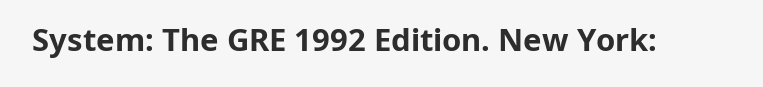System: The GRE 1992 Edition. New York: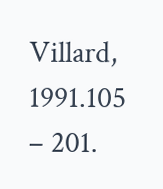Villard, 1991.105 – 201.